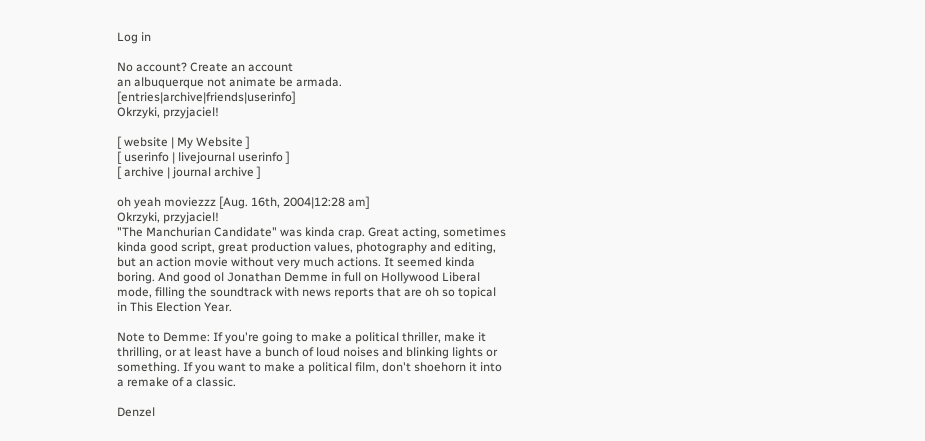Log in

No account? Create an account
an albuquerque not animate be armada. [entries|archive|friends|userinfo]
Okrzyki, przyjaciel!

[ website | My Website ]
[ userinfo | livejournal userinfo ]
[ archive | journal archive ]

oh yeah moviezzz [Aug. 16th, 2004|12:28 am]
Okrzyki, przyjaciel!
"The Manchurian Candidate" was kinda crap. Great acting, sometimes kinda good script, great production values, photography and editing, but an action movie without very much actions. It seemed kinda boring. And good ol Jonathan Demme in full on Hollywood Liberal mode, filling the soundtrack with news reports that are oh so topical in This Election Year.

Note to Demme: If you're going to make a political thriller, make it thrilling, or at least have a bunch of loud noises and blinking lights or something. If you want to make a political film, don't shoehorn it into a remake of a classic.

Denzel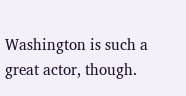Washington is such a great actor, though.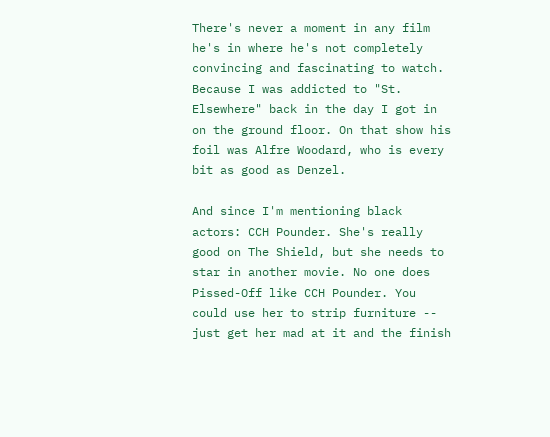There's never a moment in any film he's in where he's not completely convincing and fascinating to watch. Because I was addicted to "St. Elsewhere" back in the day I got in on the ground floor. On that show his foil was Alfre Woodard, who is every bit as good as Denzel.

And since I'm mentioning black actors: CCH Pounder. She's really good on The Shield, but she needs to star in another movie. No one does Pissed-Off like CCH Pounder. You could use her to strip furniture -- just get her mad at it and the finish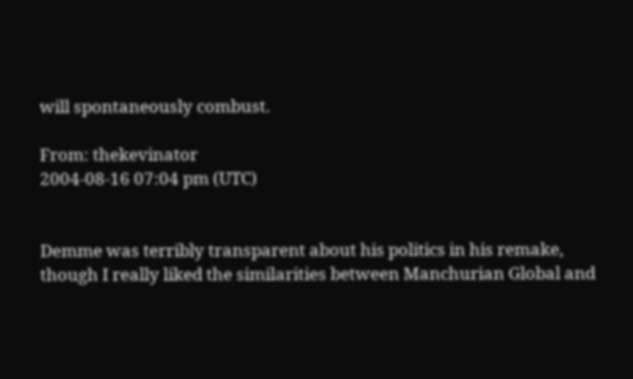will spontaneously combust.

From: thekevinator
2004-08-16 07:04 pm (UTC)


Demme was terribly transparent about his politics in his remake, though I really liked the similarities between Manchurian Global and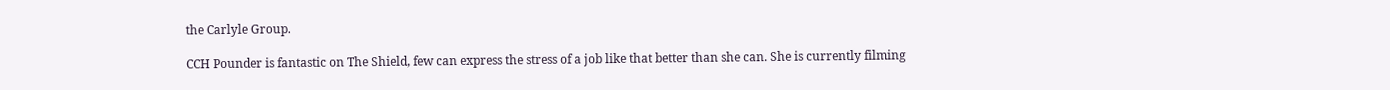the Carlyle Group.

CCH Pounder is fantastic on The Shield, few can express the stress of a job like that better than she can. She is currently filming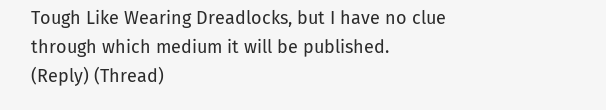Tough Like Wearing Dreadlocks, but I have no clue through which medium it will be published.
(Reply) (Thread)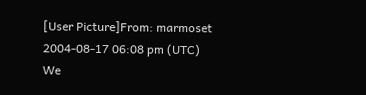[User Picture]From: marmoset
2004-08-17 06:08 pm (UTC)
We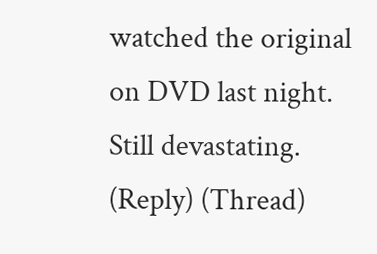watched the original on DVD last night. Still devastating.
(Reply) (Thread)